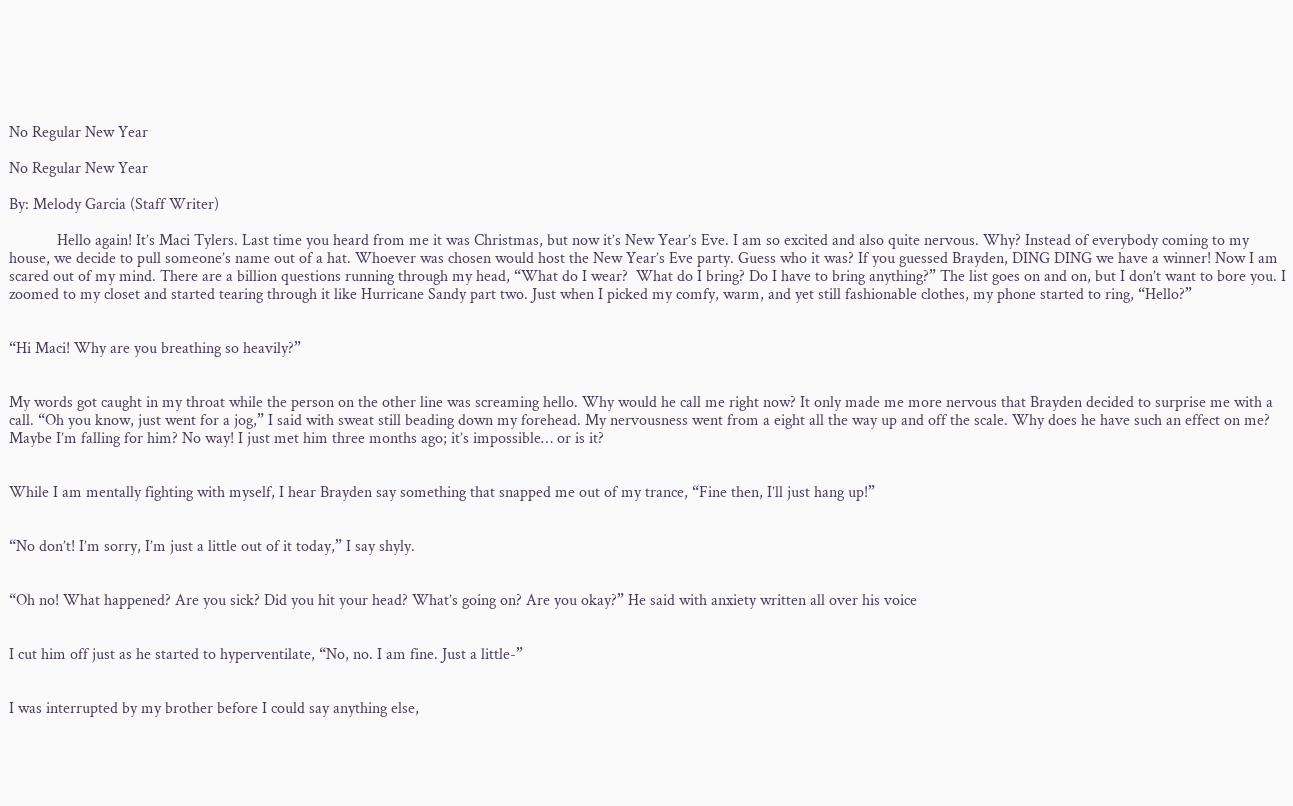No Regular New Year

No Regular New Year

By: Melody Garcia (Staff Writer)

            Hello again! It’s Maci Tylers. Last time you heard from me it was Christmas, but now it’s New Year’s Eve. I am so excited and also quite nervous. Why? Instead of everybody coming to my house, we decide to pull someone’s name out of a hat. Whoever was chosen would host the New Year’s Eve party. Guess who it was? If you guessed Brayden, DING DING we have a winner! Now I am scared out of my mind. There are a billion questions running through my head, “What do I wear?  What do I bring? Do I have to bring anything?” The list goes on and on, but I don’t want to bore you. I zoomed to my closet and started tearing through it like Hurricane Sandy part two. Just when I picked my comfy, warm, and yet still fashionable clothes, my phone started to ring, “Hello?”


“Hi Maci! Why are you breathing so heavily?”


My words got caught in my throat while the person on the other line was screaming hello. Why would he call me right now? It only made me more nervous that Brayden decided to surprise me with a call. “Oh you know, just went for a jog,” I said with sweat still beading down my forehead. My nervousness went from a eight all the way up and off the scale. Why does he have such an effect on me? Maybe I’m falling for him? No way! I just met him three months ago; it’s impossible… or is it?


While I am mentally fighting with myself, I hear Brayden say something that snapped me out of my trance, “Fine then, I’ll just hang up!”


“No don’t! I’m sorry, I’m just a little out of it today,” I say shyly.


“Oh no! What happened? Are you sick? Did you hit your head? What’s going on? Are you okay?” He said with anxiety written all over his voice


I cut him off just as he started to hyperventilate, “No, no. I am fine. Just a little-”


I was interrupted by my brother before I could say anything else,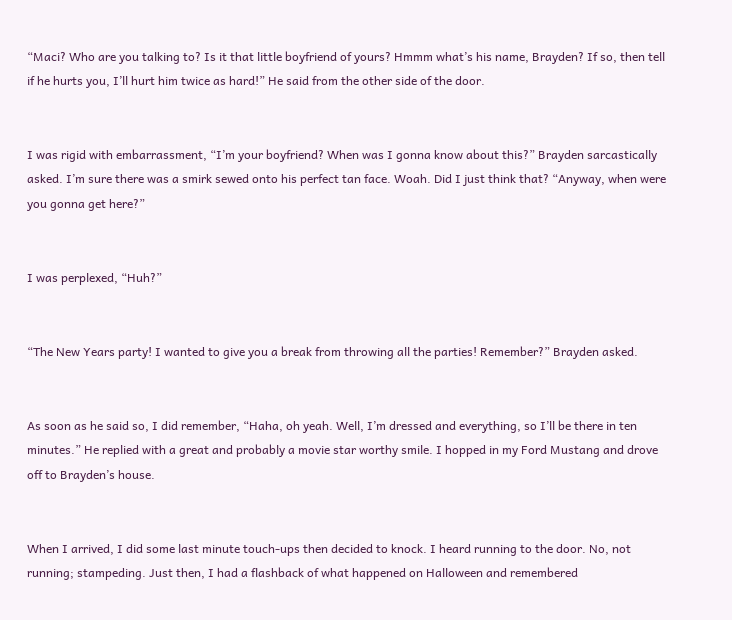“Maci? Who are you talking to? Is it that little boyfriend of yours? Hmmm what’s his name, Brayden? If so, then tell if he hurts you, I’ll hurt him twice as hard!” He said from the other side of the door.


I was rigid with embarrassment, “I’m your boyfriend? When was I gonna know about this?” Brayden sarcastically asked. I’m sure there was a smirk sewed onto his perfect tan face. Woah. Did I just think that? “Anyway, when were you gonna get here?”


I was perplexed, “Huh?”


“The New Years party! I wanted to give you a break from throwing all the parties! Remember?” Brayden asked.


As soon as he said so, I did remember, “Haha, oh yeah. Well, I’m dressed and everything, so I’ll be there in ten minutes.” He replied with a great and probably a movie star worthy smile. I hopped in my Ford Mustang and drove off to Brayden’s house.


When I arrived, I did some last minute touch-ups then decided to knock. I heard running to the door. No, not running; stampeding. Just then, I had a flashback of what happened on Halloween and remembered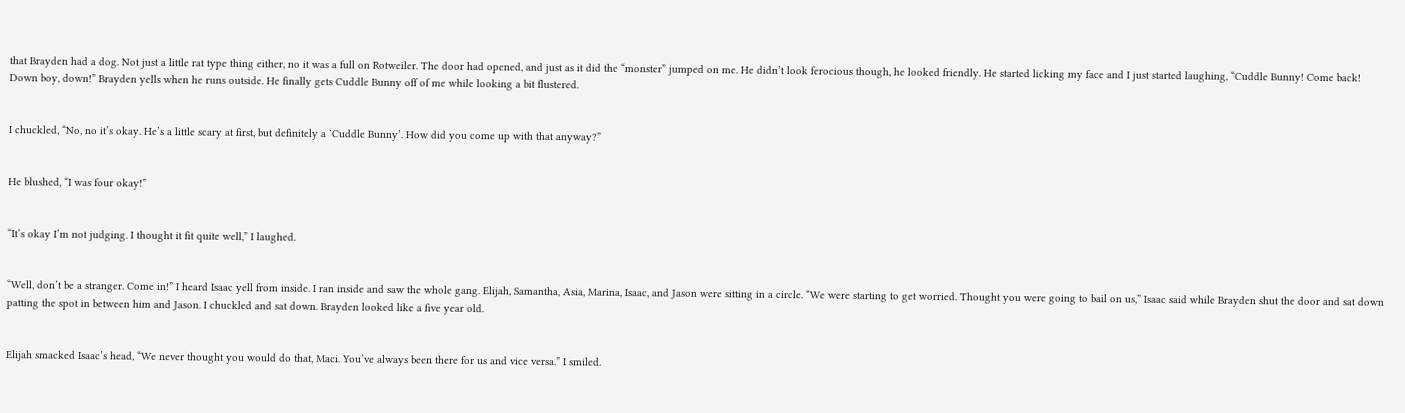that Brayden had a dog. Not just a little rat type thing either, no it was a full on Rotweiler. The door had opened, and just as it did the “monster” jumped on me. He didn’t look ferocious though, he looked friendly. He started licking my face and I just started laughing, “Cuddle Bunny! Come back! Down boy, down!” Brayden yells when he runs outside. He finally gets Cuddle Bunny off of me while looking a bit flustered.


I chuckled, “No, no it’s okay. He’s a little scary at first, but definitely a ‘Cuddle Bunny’. How did you come up with that anyway?”


He blushed, “I was four okay!”


“It’s okay I’m not judging. I thought it fit quite well,” I laughed.


“Well, don’t be a stranger. Come in!” I heard Isaac yell from inside. I ran inside and saw the whole gang. Elijah, Samantha, Asia, Marina, Isaac, and Jason were sitting in a circle. “We were starting to get worried. Thought you were going to bail on us,” Isaac said while Brayden shut the door and sat down patting the spot in between him and Jason. I chuckled and sat down. Brayden looked like a five year old.


Elijah smacked Isaac’s head, “We never thought you would do that, Maci. You’ve always been there for us and vice versa.” I smiled.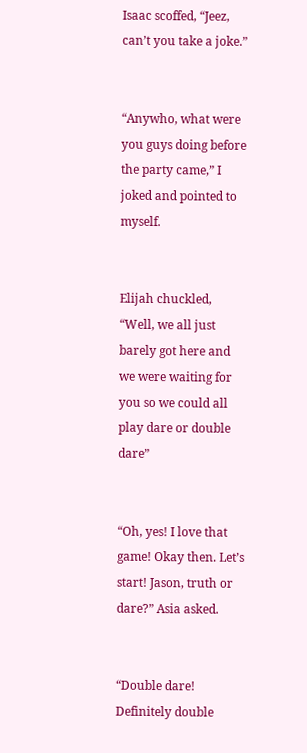Isaac scoffed, “Jeez, can’t you take a joke.”


“Anywho, what were you guys doing before the party came,” I joked and pointed to myself.


Elijah chuckled, “Well, we all just barely got here and we were waiting for you so we could all play dare or double dare”


“Oh, yes! I love that game! Okay then. Let’s start! Jason, truth or dare?” Asia asked.


“Double dare! Definitely double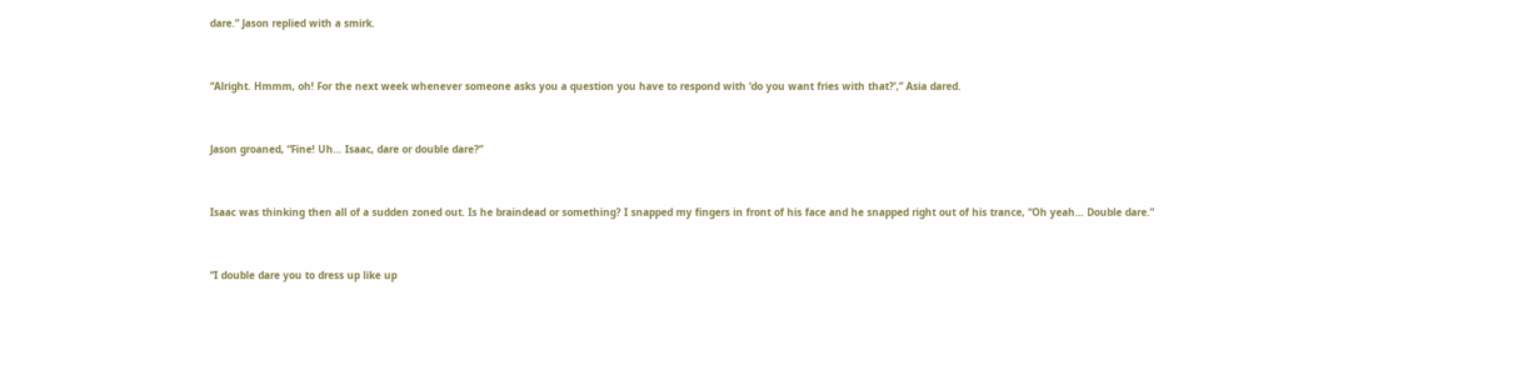dare.” Jason replied with a smirk.


“Alright. Hmmm, oh! For the next week whenever someone asks you a question you have to respond with ‘do you want fries with that?’,” Asia dared.


Jason groaned, “Fine! Uh… Isaac, dare or double dare?”


Isaac was thinking then all of a sudden zoned out. Is he braindead or something? I snapped my fingers in front of his face and he snapped right out of his trance, “Oh yeah… Double dare.”


“I double dare you to dress up like up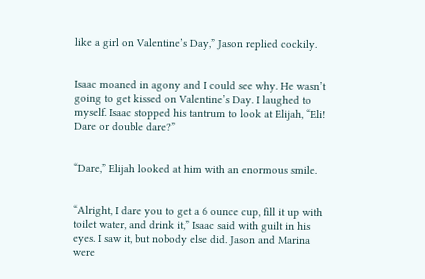like a girl on Valentine’s Day,” Jason replied cockily.


Isaac moaned in agony and I could see why. He wasn’t going to get kissed on Valentine’s Day. I laughed to myself. Isaac stopped his tantrum to look at Elijah, “Eli! Dare or double dare?”


“Dare,” Elijah looked at him with an enormous smile.


“Alright, I dare you to get a 6 ounce cup, fill it up with toilet water, and drink it,” Isaac said with guilt in his eyes. I saw it, but nobody else did. Jason and Marina were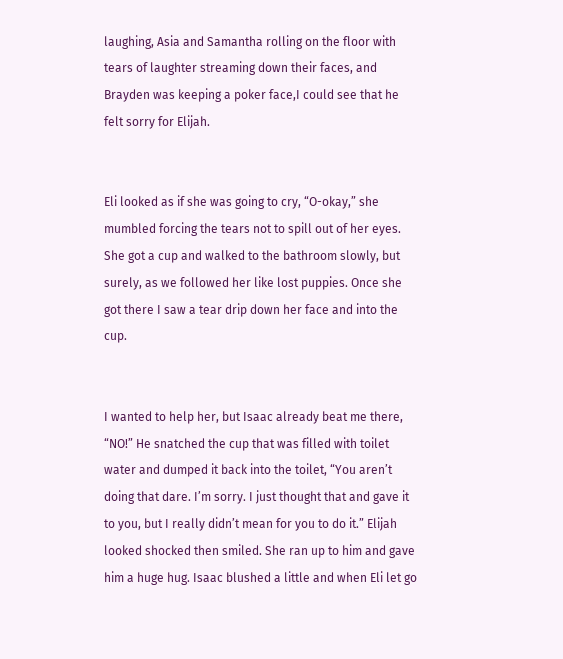laughing, Asia and Samantha rolling on the floor with tears of laughter streaming down their faces, and Brayden was keeping a poker face,I could see that he felt sorry for Elijah.


Eli looked as if she was going to cry, “O-okay,” she mumbled forcing the tears not to spill out of her eyes. She got a cup and walked to the bathroom slowly, but surely, as we followed her like lost puppies. Once she got there I saw a tear drip down her face and into the cup.


I wanted to help her, but Isaac already beat me there, “NO!” He snatched the cup that was filled with toilet water and dumped it back into the toilet, “You aren’t doing that dare. I’m sorry. I just thought that and gave it to you, but I really didn’t mean for you to do it.” Elijah looked shocked then smiled. She ran up to him and gave him a huge hug. Isaac blushed a little and when Eli let go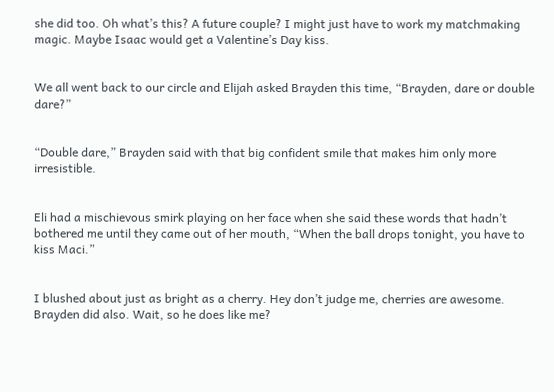she did too. Oh what’s this? A future couple? I might just have to work my matchmaking magic. Maybe Isaac would get a Valentine’s Day kiss.


We all went back to our circle and Elijah asked Brayden this time, “Brayden, dare or double dare?”


“Double dare,” Brayden said with that big confident smile that makes him only more irresistible.


Eli had a mischievous smirk playing on her face when she said these words that hadn’t bothered me until they came out of her mouth, “When the ball drops tonight, you have to kiss Maci.”


I blushed about just as bright as a cherry. Hey don’t judge me, cherries are awesome. Brayden did also. Wait, so he does like me?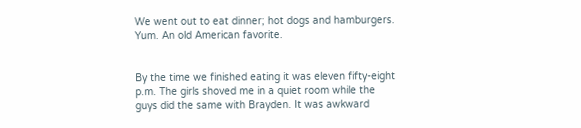We went out to eat dinner; hot dogs and hamburgers. Yum. An old American favorite.


By the time we finished eating it was eleven fifty-eight p.m. The girls shoved me in a quiet room while the guys did the same with Brayden. It was awkward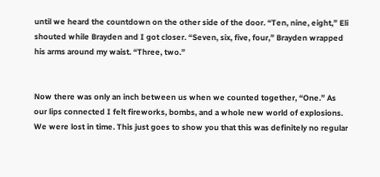until we heard the countdown on the other side of the door. “Ten, nine, eight,” Eli shouted while Brayden and I got closer. “Seven, six, five, four,” Brayden wrapped his arms around my waist. “Three, two.”


Now there was only an inch between us when we counted together, “One.” As our lips connected I felt fireworks, bombs, and a whole new world of explosions. We were lost in time. This just goes to show you that this was definitely no regular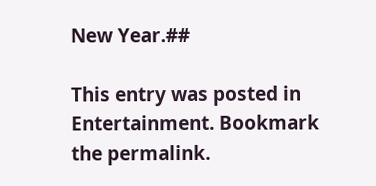New Year.##

This entry was posted in Entertainment. Bookmark the permalink.